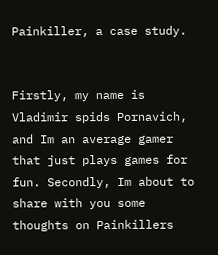Painkiller, a case study.


Firstly, my name is Vladimir spids Pornavich, and Im an average gamer that just plays games for fun. Secondly, Im about to share with you some thoughts on Painkillers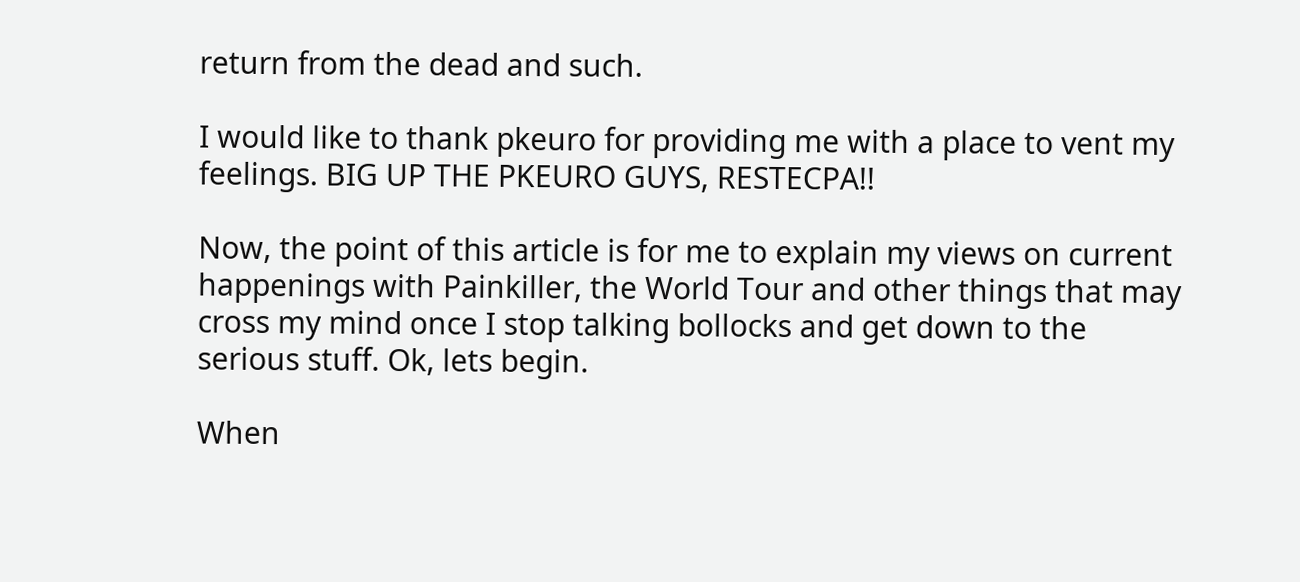return from the dead and such.

I would like to thank pkeuro for providing me with a place to vent my feelings. BIG UP THE PKEURO GUYS, RESTECPA!!

Now, the point of this article is for me to explain my views on current happenings with Painkiller, the World Tour and other things that may cross my mind once I stop talking bollocks and get down to the serious stuff. Ok, lets begin.

When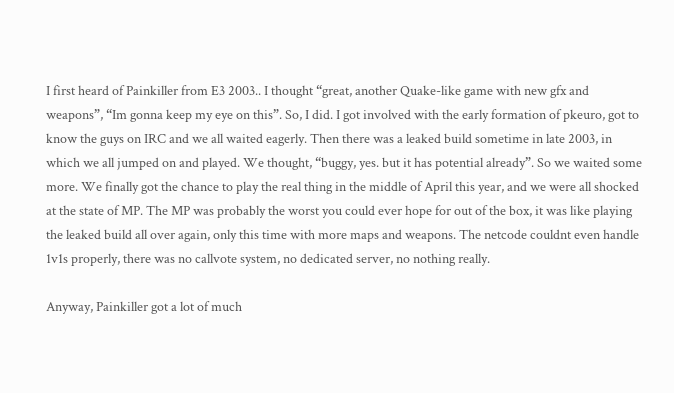I first heard of Painkiller from E3 2003.. I thought “great, another Quake-like game with new gfx and weapons”, “Im gonna keep my eye on this”. So, I did. I got involved with the early formation of pkeuro, got to know the guys on IRC and we all waited eagerly. Then there was a leaked build sometime in late 2003, in which we all jumped on and played. We thought, “buggy, yes. but it has potential already”. So we waited some more. We finally got the chance to play the real thing in the middle of April this year, and we were all shocked at the state of MP. The MP was probably the worst you could ever hope for out of the box, it was like playing the leaked build all over again, only this time with more maps and weapons. The netcode couldnt even handle 1v1s properly, there was no callvote system, no dedicated server, no nothing really.

Anyway, Painkiller got a lot of much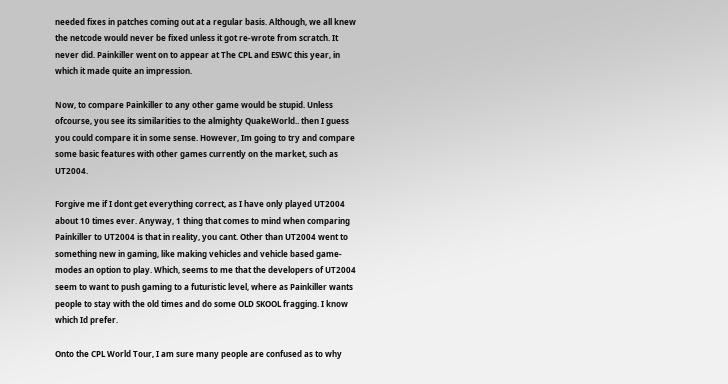needed fixes in patches coming out at a regular basis. Although, we all knew the netcode would never be fixed unless it got re-wrote from scratch. It never did. Painkiller went on to appear at The CPL and ESWC this year, in which it made quite an impression.

Now, to compare Painkiller to any other game would be stupid. Unless ofcourse, you see its similarities to the almighty QuakeWorld.. then I guess you could compare it in some sense. However, Im going to try and compare some basic features with other games currently on the market, such as UT2004.

Forgive me if I dont get everything correct, as I have only played UT2004 about 10 times ever. Anyway, 1 thing that comes to mind when comparing Painkiller to UT2004 is that in reality, you cant. Other than UT2004 went to something new in gaming, like making vehicles and vehicle based game-modes an option to play. Which, seems to me that the developers of UT2004 seem to want to push gaming to a futuristic level, where as Painkiller wants people to stay with the old times and do some OLD SKOOL fragging. I know which Id prefer.

Onto the CPL World Tour, I am sure many people are confused as to why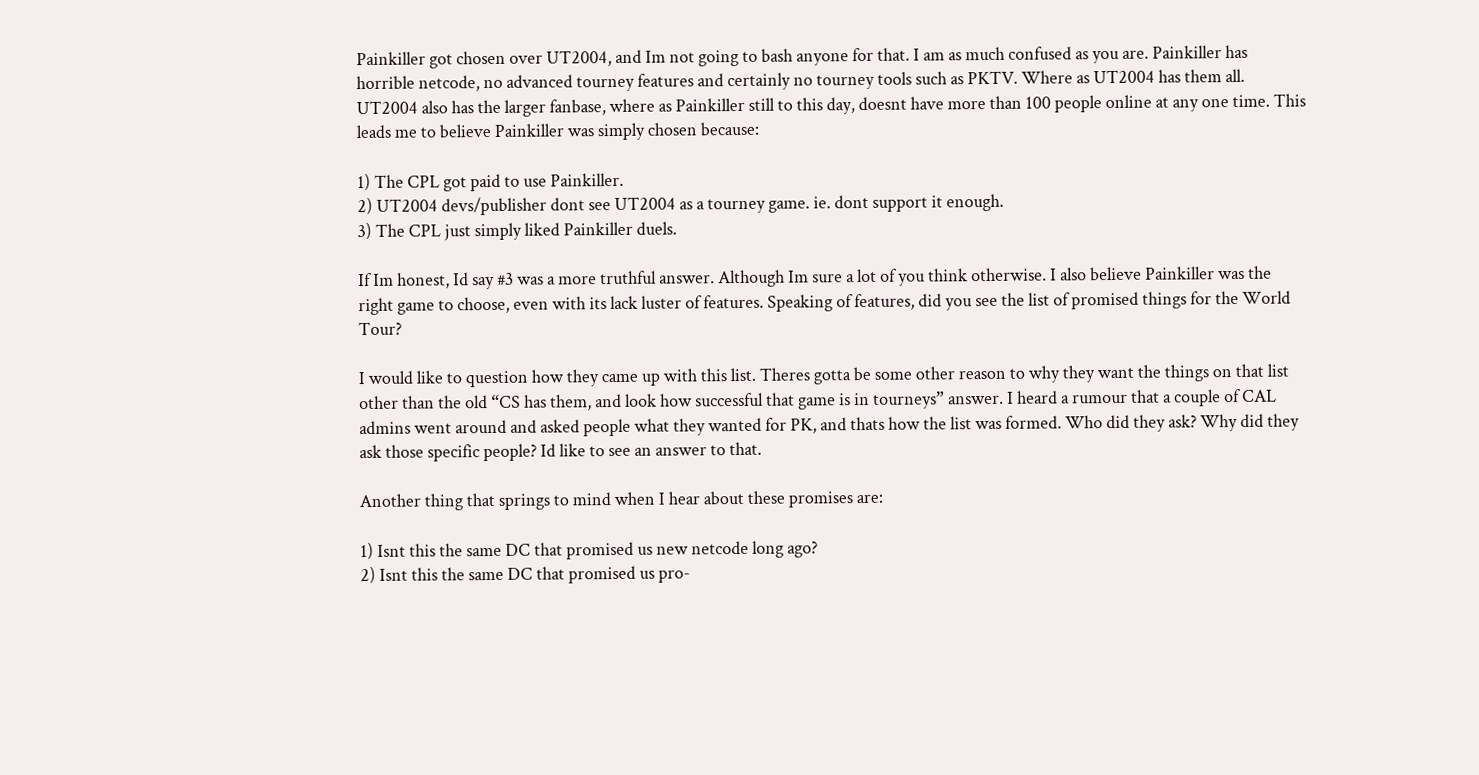Painkiller got chosen over UT2004, and Im not going to bash anyone for that. I am as much confused as you are. Painkiller has horrible netcode, no advanced tourney features and certainly no tourney tools such as PKTV. Where as UT2004 has them all. UT2004 also has the larger fanbase, where as Painkiller still to this day, doesnt have more than 100 people online at any one time. This leads me to believe Painkiller was simply chosen because:

1) The CPL got paid to use Painkiller.
2) UT2004 devs/publisher dont see UT2004 as a tourney game. ie. dont support it enough.
3) The CPL just simply liked Painkiller duels.

If Im honest, Id say #3 was a more truthful answer. Although Im sure a lot of you think otherwise. I also believe Painkiller was the right game to choose, even with its lack luster of features. Speaking of features, did you see the list of promised things for the World Tour?

I would like to question how they came up with this list. Theres gotta be some other reason to why they want the things on that list other than the old “CS has them, and look how successful that game is in tourneys” answer. I heard a rumour that a couple of CAL admins went around and asked people what they wanted for PK, and thats how the list was formed. Who did they ask? Why did they ask those specific people? Id like to see an answer to that.

Another thing that springs to mind when I hear about these promises are:

1) Isnt this the same DC that promised us new netcode long ago?
2) Isnt this the same DC that promised us pro-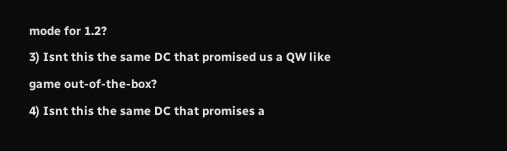mode for 1.2?
3) Isnt this the same DC that promised us a QW like game out-of-the-box?
4) Isnt this the same DC that promises a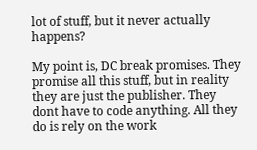lot of stuff, but it never actually happens?

My point is, DC break promises. They promise all this stuff, but in reality they are just the publisher. They dont have to code anything. All they do is rely on the work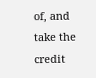of, and take the credit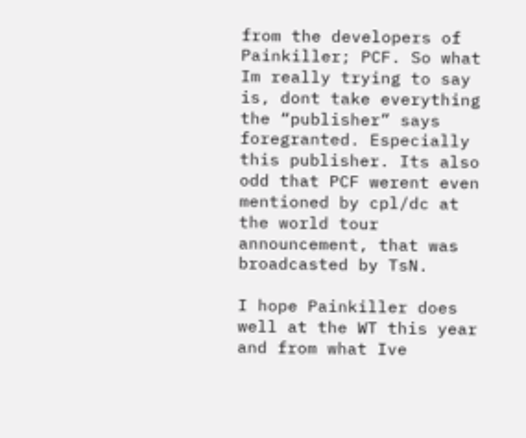from the developers of Painkiller; PCF. So what Im really trying to say is, dont take everything the “publisher” says foregranted. Especially this publisher. Its also odd that PCF werent even mentioned by cpl/dc at the world tour announcement, that was broadcasted by TsN.

I hope Painkiller does well at the WT this year and from what Ive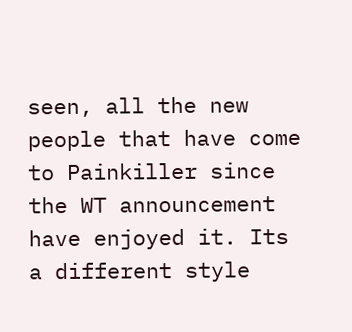seen, all the new people that have come to Painkiller since the WT announcement have enjoyed it. Its a different style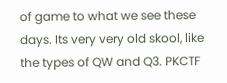of game to what we see these days. Its very very old skool, like the types of QW and Q3. PKCTF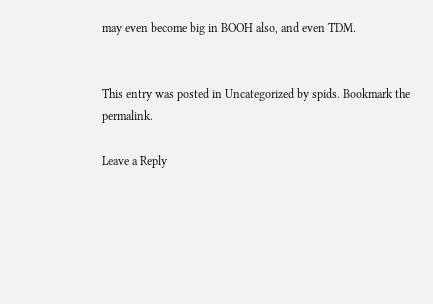may even become big in BOOH also, and even TDM.


This entry was posted in Uncategorized by spids. Bookmark the permalink.

Leave a Reply